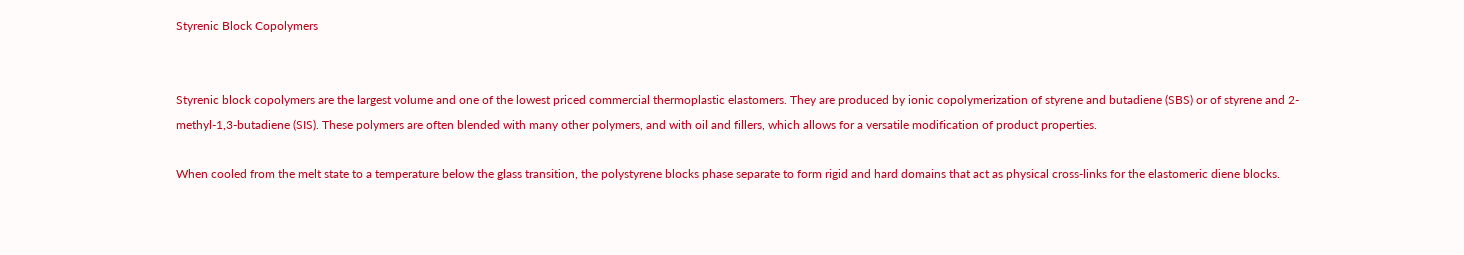Styrenic Block Copolymers


Styrenic block copolymers are the largest volume and one of the lowest priced commercial thermoplastic elastomers. They are produced by ionic copolymerization of styrene and butadiene (SBS) or of styrene and 2-methyl-1,3-butadiene (SIS). These polymers are often blended with many other polymers, and with oil and fillers, which allows for a versatile modification of product properties.

When cooled from the melt state to a temperature below the glass transition, the polystyrene blocks phase separate to form rigid and hard domains that act as physical cross-links for the elastomeric diene blocks.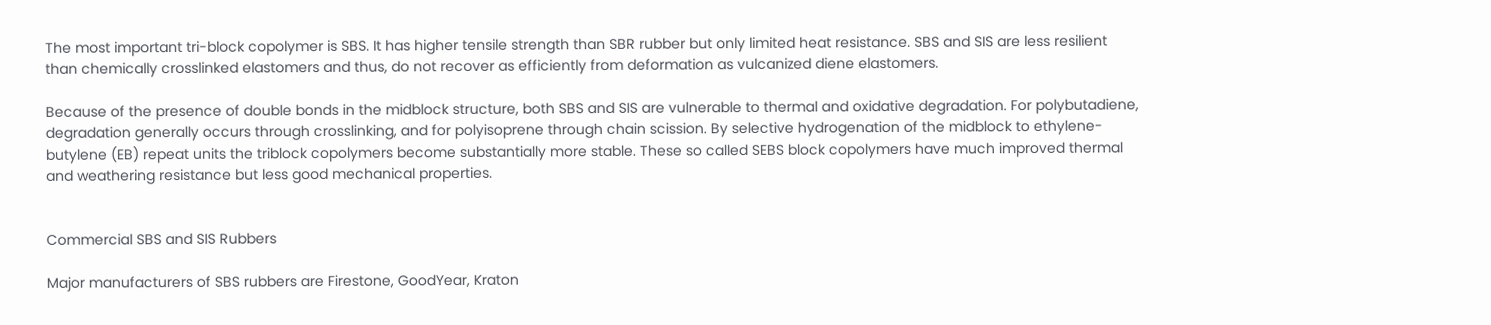The most important tri-block copolymer is SBS. It has higher tensile strength than SBR rubber but only limited heat resistance. SBS and SIS are less resilient than chemically crosslinked elastomers and thus, do not recover as efficiently from deformation as vulcanized diene elastomers.

Because of the presence of double bonds in the midblock structure, both SBS and SIS are vulnerable to thermal and oxidative degradation. For polybutadiene, degradation generally occurs through crosslinking, and for polyisoprene through chain scission. By selective hydrogenation of the midblock to ethylene-butylene (EB) repeat units the triblock copolymers become substantially more stable. These so called SEBS block copolymers have much improved thermal and weathering resistance but less good mechanical properties.


Commercial SBS and SIS Rubbers

Major manufacturers of SBS rubbers are Firestone, GoodYear, Kraton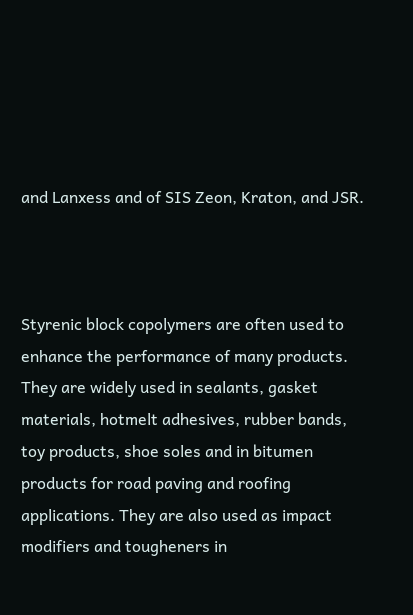and Lanxess and of SIS Zeon, Kraton, and JSR.



Styrenic block copolymers are often used to enhance the performance of many products. They are widely used in sealants, gasket materials, hotmelt adhesives, rubber bands, toy products, shoe soles and in bitumen products for road paving and roofing applications. They are also used as impact modifiers and tougheners in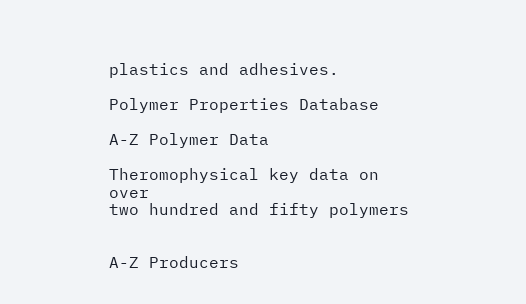plastics and adhesives.

Polymer Properties Database

A-Z Polymer Data

Theromophysical key data on over
two hundred and fifty polymers


A-Z Producers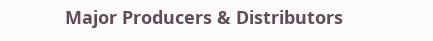Major Producers & Distributors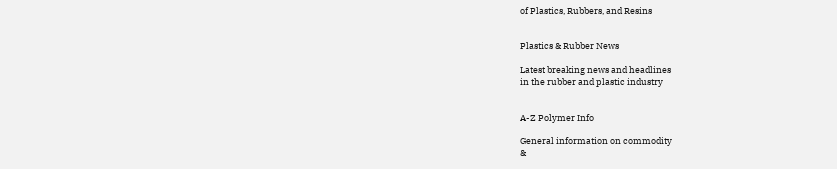of Plastics, Rubbers, and Resins


Plastics & Rubber News

Latest breaking news and headlines
in the rubber and plastic industry


A-Z Polymer Info

General information on commodity
&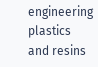engineering plastics and resins